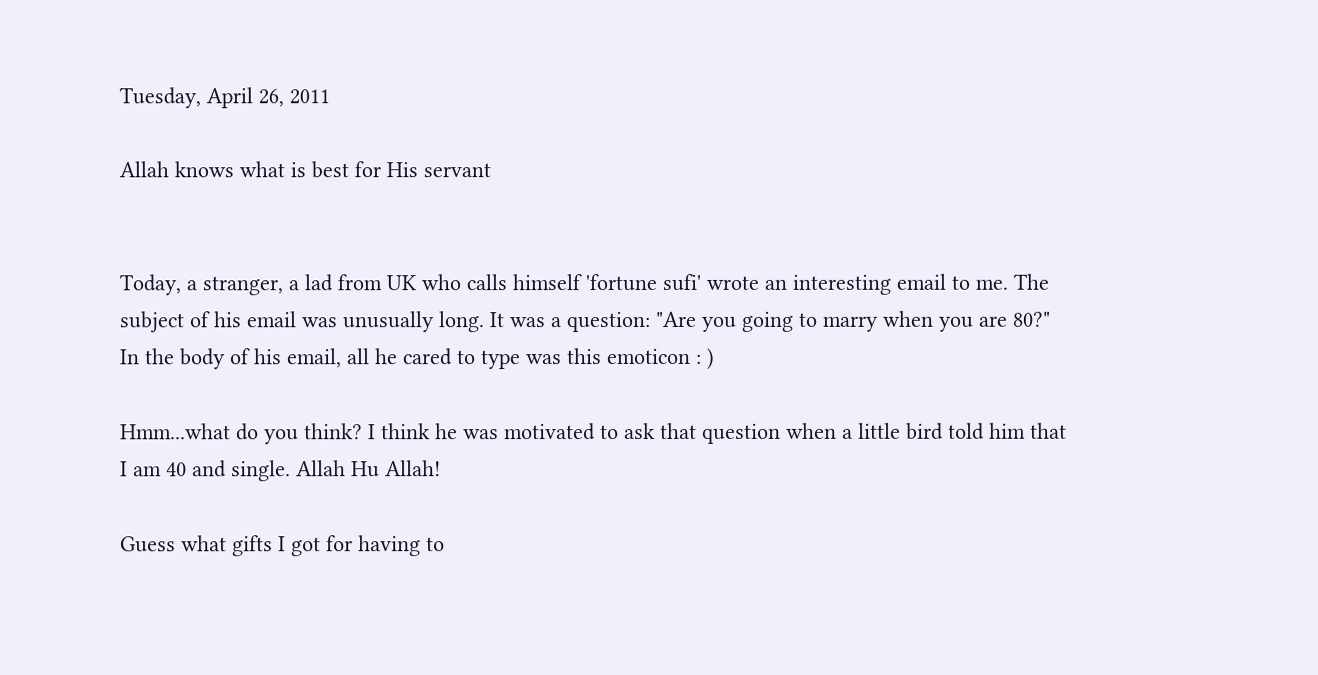Tuesday, April 26, 2011

Allah knows what is best for His servant


Today, a stranger, a lad from UK who calls himself 'fortune sufi' wrote an interesting email to me. The subject of his email was unusually long. It was a question: "Are you going to marry when you are 80?" In the body of his email, all he cared to type was this emoticon : )

Hmm...what do you think? I think he was motivated to ask that question when a little bird told him that I am 40 and single. Allah Hu Allah!

Guess what gifts I got for having to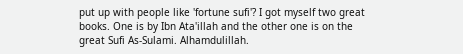put up with people like 'fortune sufi'? I got myself two great books. One is by Ibn Ata'illah and the other one is on the great Sufi As-Sulami. Alhamdulillah.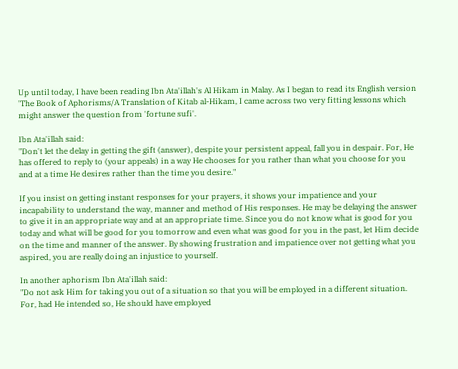Up until today, I have been reading Ibn Ata'illah's Al Hikam in Malay. As I began to read its English version 'The Book of Aphorisms/A Translation of Kitab al-Hikam, I came across two very fitting lessons which might answer the question from 'fortune sufi'.

Ibn Ata'illah said:
"Don't let the delay in getting the gift (answer), despite your persistent appeal, fall you in despair. For, He has offered to reply to (your appeals) in a way He chooses for you rather than what you choose for you and at a time He desires rather than the time you desire."

If you insist on getting instant responses for your prayers, it shows your impatience and your incapability to understand the way, manner and method of His responses. He may be delaying the answer to give it in an appropriate way and at an appropriate time. Since you do not know what is good for you today and what will be good for you tomorrow and even what was good for you in the past, let Him decide on the time and manner of the answer. By showing frustration and impatience over not getting what you aspired, you are really doing an injustice to yourself.

In another aphorism Ibn Ata'illah said:
"Do not ask Him for taking you out of a situation so that you will be employed in a different situation. For, had He intended so, He should have employed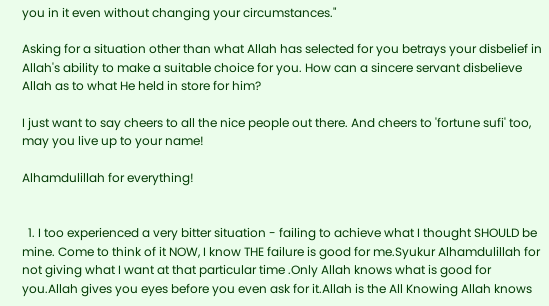you in it even without changing your circumstances."

Asking for a situation other than what Allah has selected for you betrays your disbelief in Allah's ability to make a suitable choice for you. How can a sincere servant disbelieve Allah as to what He held in store for him?

I just want to say cheers to all the nice people out there. And cheers to 'fortune sufi' too, may you live up to your name!

Alhamdulillah for everything!


  1. I too experienced a very bitter situation - failing to achieve what I thought SHOULD be mine. Come to think of it NOW, I know THE failure is good for me.Syukur Alhamdulillah for not giving what I want at that particular time .Only Allah knows what is good for you.Allah gives you eyes before you even ask for it.Allah is the All Knowing Allah knows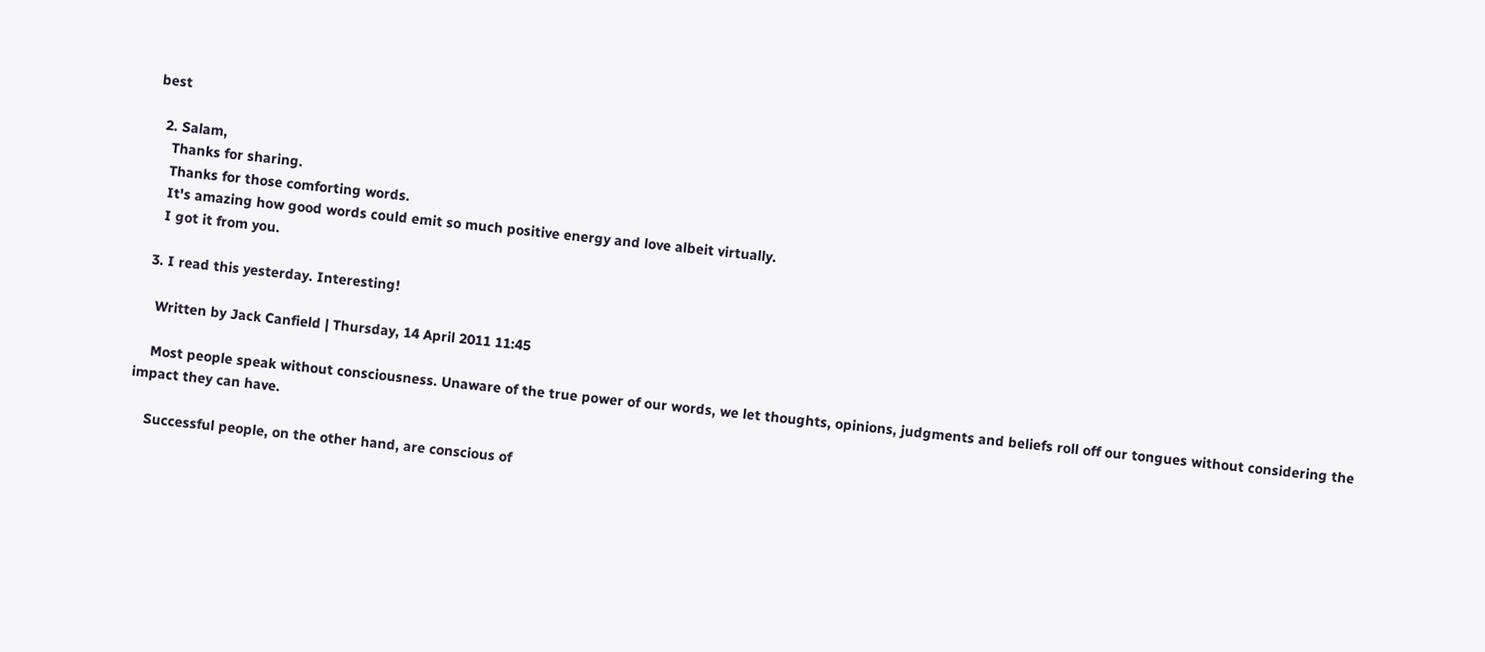best

  2. Salam,
    Thanks for sharing.
    Thanks for those comforting words.
    It's amazing how good words could emit so much positive energy and love albeit virtually.
    I got it from you.

  3. I read this yesterday. Interesting!

    Written by Jack Canfield | Thursday, 14 April 2011 11:45

    Most people speak without consciousness. Unaware of the true power of our words, we let thoughts, opinions, judgments and beliefs roll off our tongues without considering the impact they can have.

    Successful people, on the other hand, are conscious of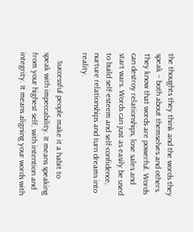the thoughts they think and the words they speak – both about themselves and others. They know that words are powerful. Words can destroy relationships, lose sales and start wars. Words can just as easily be used to build self-esteem and self-confidence, nurture relationships and turn dreams into reality.

    Successful people make it a habit to speak with impeccability. It means speaking from your highest self, with intention and integrity. It means aligning your words with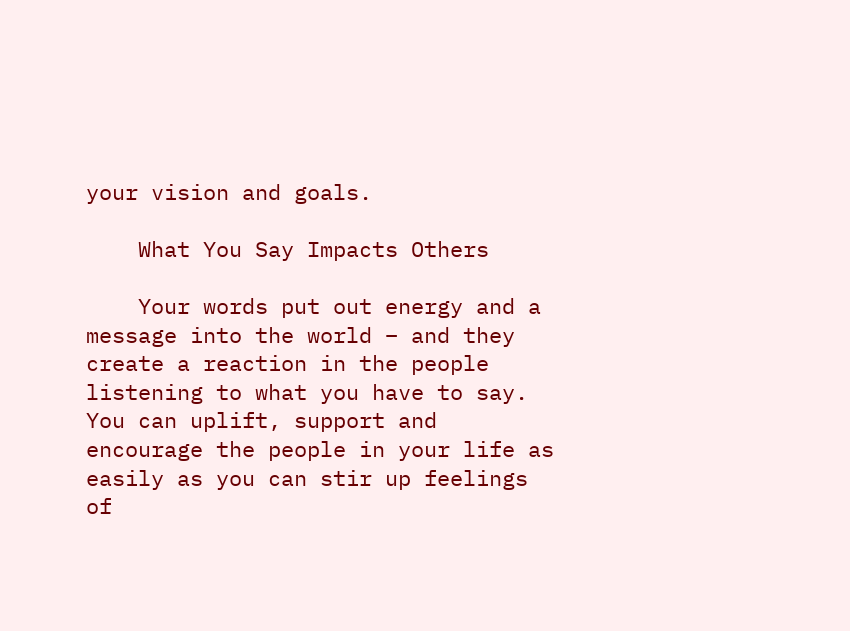your vision and goals.

    What You Say Impacts Others

    Your words put out energy and a message into the world – and they create a reaction in the people listening to what you have to say. You can uplift, support and encourage the people in your life as easily as you can stir up feelings of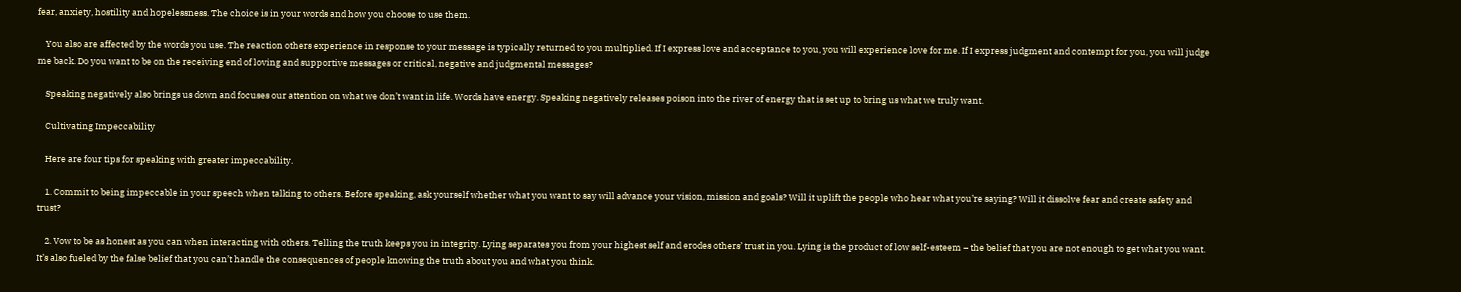fear, anxiety, hostility and hopelessness. The choice is in your words and how you choose to use them.

    You also are affected by the words you use. The reaction others experience in response to your message is typically returned to you multiplied. If I express love and acceptance to you, you will experience love for me. If I express judgment and contempt for you, you will judge me back. Do you want to be on the receiving end of loving and supportive messages or critical, negative and judgmental messages?

    Speaking negatively also brings us down and focuses our attention on what we don’t want in life. Words have energy. Speaking negatively releases poison into the river of energy that is set up to bring us what we truly want.

    Cultivating Impeccability

    Here are four tips for speaking with greater impeccability.

    1. Commit to being impeccable in your speech when talking to others. Before speaking, ask yourself whether what you want to say will advance your vision, mission and goals? Will it uplift the people who hear what you’re saying? Will it dissolve fear and create safety and trust?

    2. Vow to be as honest as you can when interacting with others. Telling the truth keeps you in integrity. Lying separates you from your highest self and erodes others’ trust in you. Lying is the product of low self-esteem – the belief that you are not enough to get what you want. It’s also fueled by the false belief that you can’t handle the consequences of people knowing the truth about you and what you think.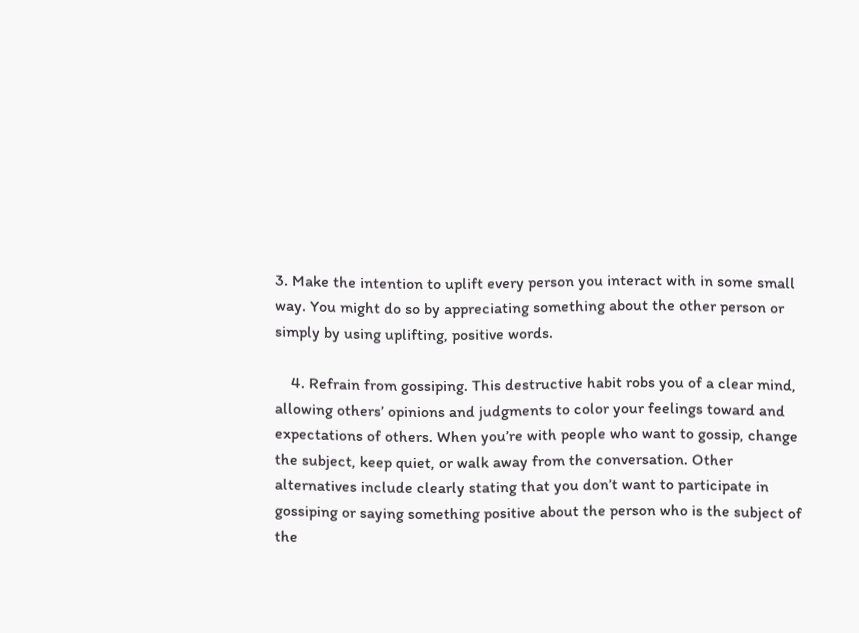3. Make the intention to uplift every person you interact with in some small way. You might do so by appreciating something about the other person or simply by using uplifting, positive words.

    4. Refrain from gossiping. This destructive habit robs you of a clear mind, allowing others’ opinions and judgments to color your feelings toward and expectations of others. When you’re with people who want to gossip, change the subject, keep quiet, or walk away from the conversation. Other alternatives include clearly stating that you don’t want to participate in gossiping or saying something positive about the person who is the subject of the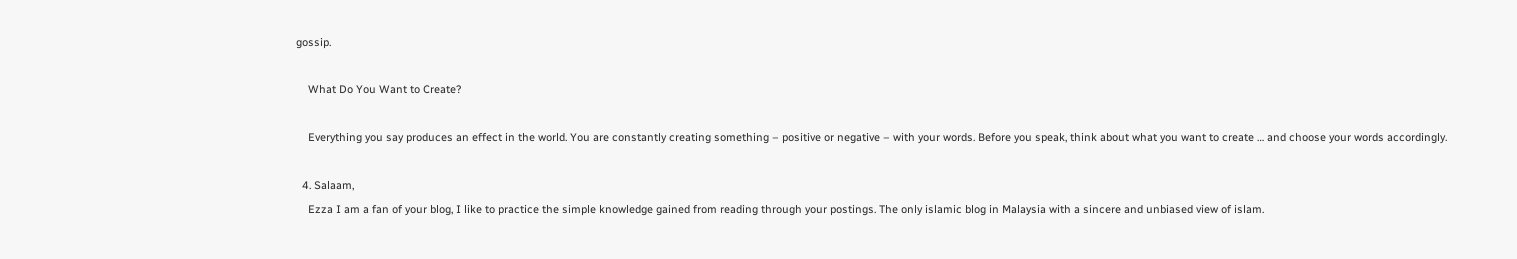gossip.

    What Do You Want to Create?

    Everything you say produces an effect in the world. You are constantly creating something – positive or negative – with your words. Before you speak, think about what you want to create … and choose your words accordingly.

  4. Salaam,
    Ezza I am a fan of your blog, I like to practice the simple knowledge gained from reading through your postings. The only islamic blog in Malaysia with a sincere and unbiased view of islam.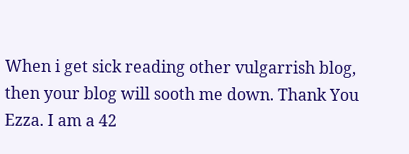When i get sick reading other vulgarrish blog, then your blog will sooth me down. Thank You Ezza. I am a 42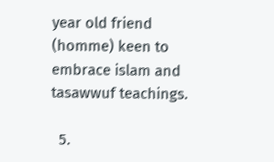year old friend (homme) keen to embrace islam and tasawwuf teachings.

  5.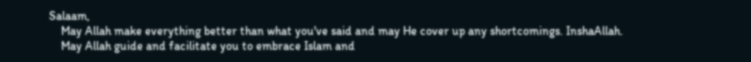Salaam,
    May Allah make everything better than what you've said and may He cover up any shortcomings. InshaAllah.
    May Allah guide and facilitate you to embrace Islam and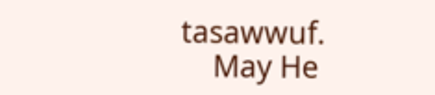tasawwuf.
    May He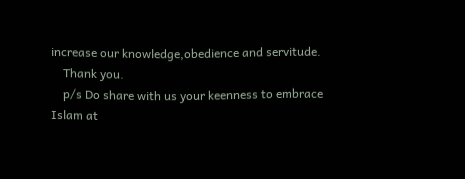increase our knowledge,obedience and servitude.
    Thank you.
    p/s Do share with us your keenness to embrace Islam at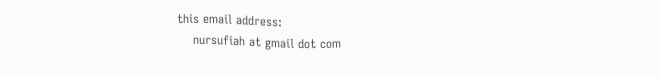this email address:
    nursufiah at gmail dot com